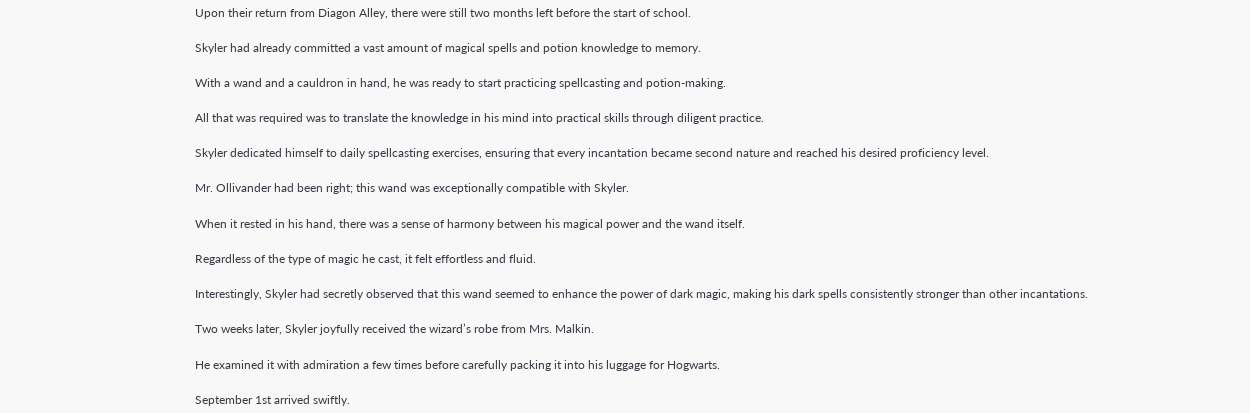Upon their return from Diagon Alley, there were still two months left before the start of school.

Skyler had already committed a vast amount of magical spells and potion knowledge to memory.

With a wand and a cauldron in hand, he was ready to start practicing spellcasting and potion-making.

All that was required was to translate the knowledge in his mind into practical skills through diligent practice.

Skyler dedicated himself to daily spellcasting exercises, ensuring that every incantation became second nature and reached his desired proficiency level.

Mr. Ollivander had been right; this wand was exceptionally compatible with Skyler.

When it rested in his hand, there was a sense of harmony between his magical power and the wand itself.

Regardless of the type of magic he cast, it felt effortless and fluid.

Interestingly, Skyler had secretly observed that this wand seemed to enhance the power of dark magic, making his dark spells consistently stronger than other incantations.

Two weeks later, Skyler joyfully received the wizard’s robe from Mrs. Malkin.

He examined it with admiration a few times before carefully packing it into his luggage for Hogwarts.

September 1st arrived swiftly.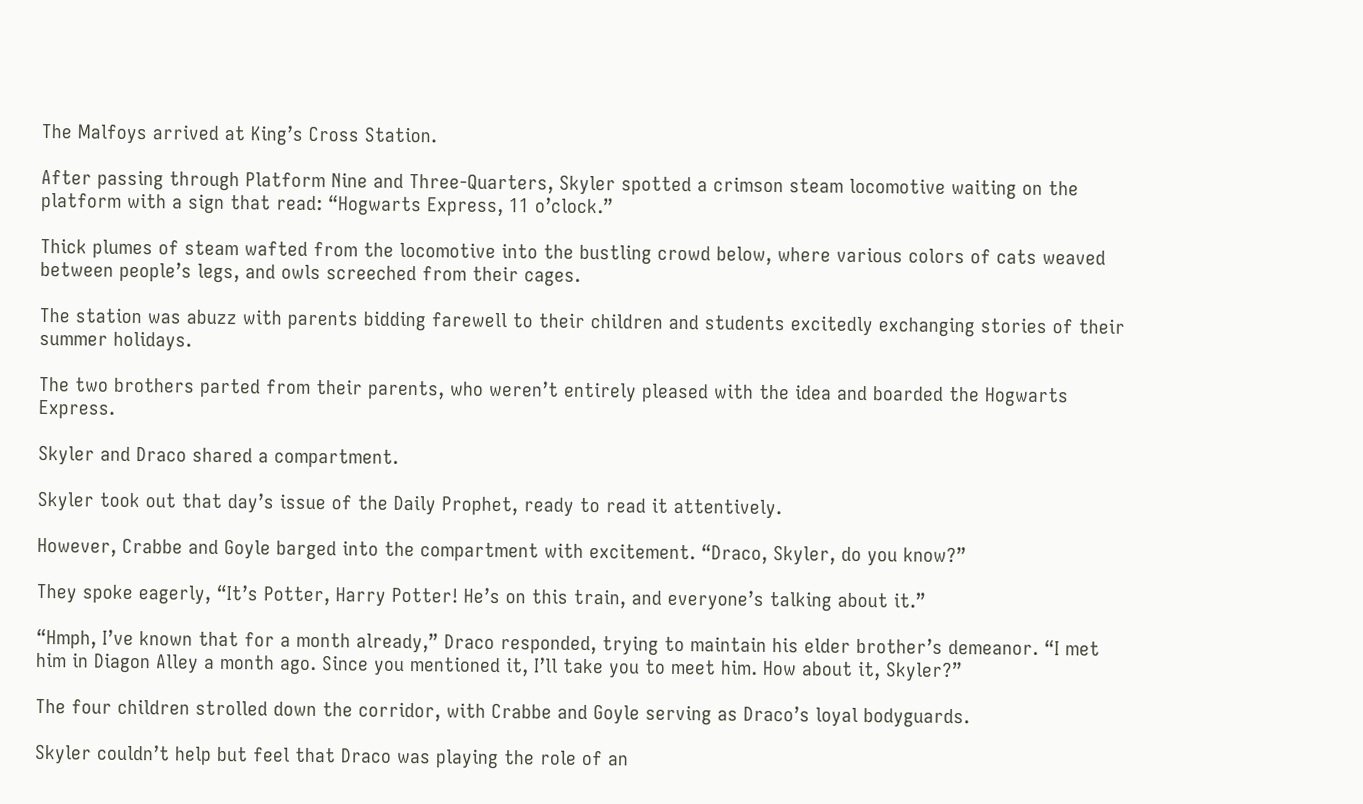The Malfoys arrived at King’s Cross Station.

After passing through Platform Nine and Three-Quarters, Skyler spotted a crimson steam locomotive waiting on the platform with a sign that read: “Hogwarts Express, 11 o’clock.”

Thick plumes of steam wafted from the locomotive into the bustling crowd below, where various colors of cats weaved between people’s legs, and owls screeched from their cages.

The station was abuzz with parents bidding farewell to their children and students excitedly exchanging stories of their summer holidays.

The two brothers parted from their parents, who weren’t entirely pleased with the idea and boarded the Hogwarts Express.

Skyler and Draco shared a compartment.

Skyler took out that day’s issue of the Daily Prophet, ready to read it attentively.

However, Crabbe and Goyle barged into the compartment with excitement. “Draco, Skyler, do you know?”

They spoke eagerly, “It’s Potter, Harry Potter! He’s on this train, and everyone’s talking about it.”

“Hmph, I’ve known that for a month already,” Draco responded, trying to maintain his elder brother’s demeanor. “I met him in Diagon Alley a month ago. Since you mentioned it, I’ll take you to meet him. How about it, Skyler?”

The four children strolled down the corridor, with Crabbe and Goyle serving as Draco’s loyal bodyguards.

Skyler couldn’t help but feel that Draco was playing the role of an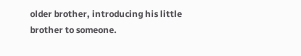older brother, introducing his little brother to someone.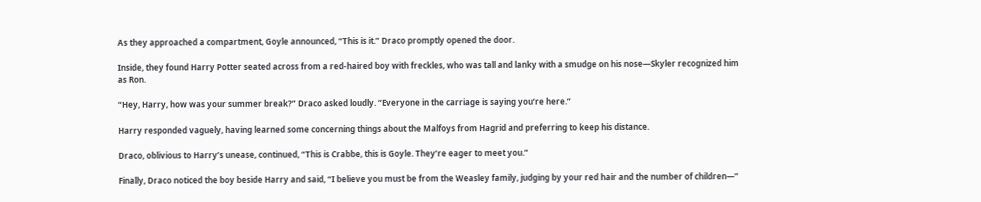As they approached a compartment, Goyle announced, “This is it.” Draco promptly opened the door.

Inside, they found Harry Potter seated across from a red-haired boy with freckles, who was tall and lanky with a smudge on his nose—Skyler recognized him as Ron.

“Hey, Harry, how was your summer break?” Draco asked loudly. “Everyone in the carriage is saying you’re here.”

Harry responded vaguely, having learned some concerning things about the Malfoys from Hagrid and preferring to keep his distance.

Draco, oblivious to Harry’s unease, continued, “This is Crabbe, this is Goyle. They’re eager to meet you.”

Finally, Draco noticed the boy beside Harry and said, “I believe you must be from the Weasley family, judging by your red hair and the number of children—”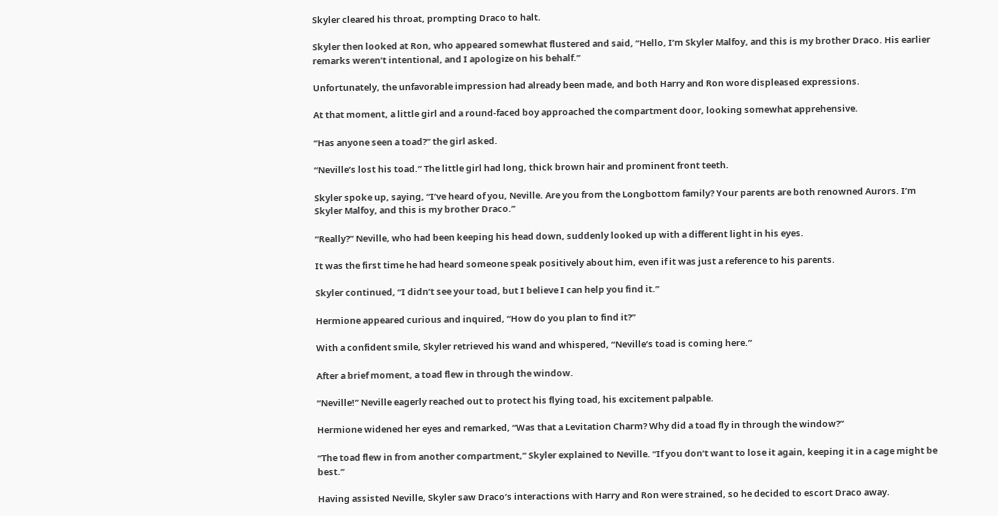Skyler cleared his throat, prompting Draco to halt.

Skyler then looked at Ron, who appeared somewhat flustered and said, “Hello, I’m Skyler Malfoy, and this is my brother Draco. His earlier remarks weren’t intentional, and I apologize on his behalf.”

Unfortunately, the unfavorable impression had already been made, and both Harry and Ron wore displeased expressions.

At that moment, a little girl and a round-faced boy approached the compartment door, looking somewhat apprehensive.

“Has anyone seen a toad?” the girl asked.

“Neville’s lost his toad.” The little girl had long, thick brown hair and prominent front teeth.

Skyler spoke up, saying, “I’ve heard of you, Neville. Are you from the Longbottom family? Your parents are both renowned Aurors. I’m Skyler Malfoy, and this is my brother Draco.”

“Really?” Neville, who had been keeping his head down, suddenly looked up with a different light in his eyes.

It was the first time he had heard someone speak positively about him, even if it was just a reference to his parents.

Skyler continued, “I didn’t see your toad, but I believe I can help you find it.”

Hermione appeared curious and inquired, “How do you plan to find it?”

With a confident smile, Skyler retrieved his wand and whispered, “Neville’s toad is coming here.”

After a brief moment, a toad flew in through the window.

“Neville!” Neville eagerly reached out to protect his flying toad, his excitement palpable.

Hermione widened her eyes and remarked, “Was that a Levitation Charm? Why did a toad fly in through the window?”

“The toad flew in from another compartment,” Skyler explained to Neville. “If you don’t want to lose it again, keeping it in a cage might be best.”

Having assisted Neville, Skyler saw Draco’s interactions with Harry and Ron were strained, so he decided to escort Draco away.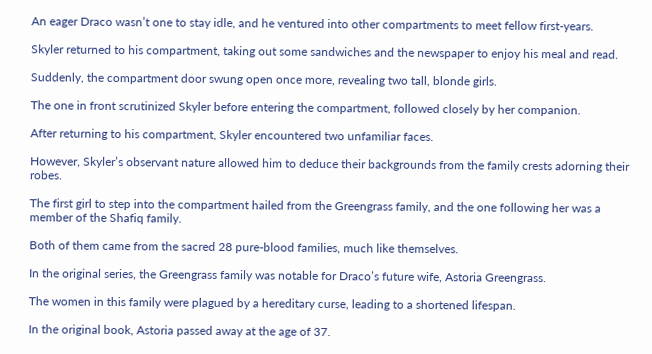An eager Draco wasn’t one to stay idle, and he ventured into other compartments to meet fellow first-years.

Skyler returned to his compartment, taking out some sandwiches and the newspaper to enjoy his meal and read.

Suddenly, the compartment door swung open once more, revealing two tall, blonde girls.

The one in front scrutinized Skyler before entering the compartment, followed closely by her companion.

After returning to his compartment, Skyler encountered two unfamiliar faces.

However, Skyler’s observant nature allowed him to deduce their backgrounds from the family crests adorning their robes.

The first girl to step into the compartment hailed from the Greengrass family, and the one following her was a member of the Shafiq family.

Both of them came from the sacred 28 pure-blood families, much like themselves.

In the original series, the Greengrass family was notable for Draco’s future wife, Astoria Greengrass.

The women in this family were plagued by a hereditary curse, leading to a shortened lifespan.

In the original book, Astoria passed away at the age of 37.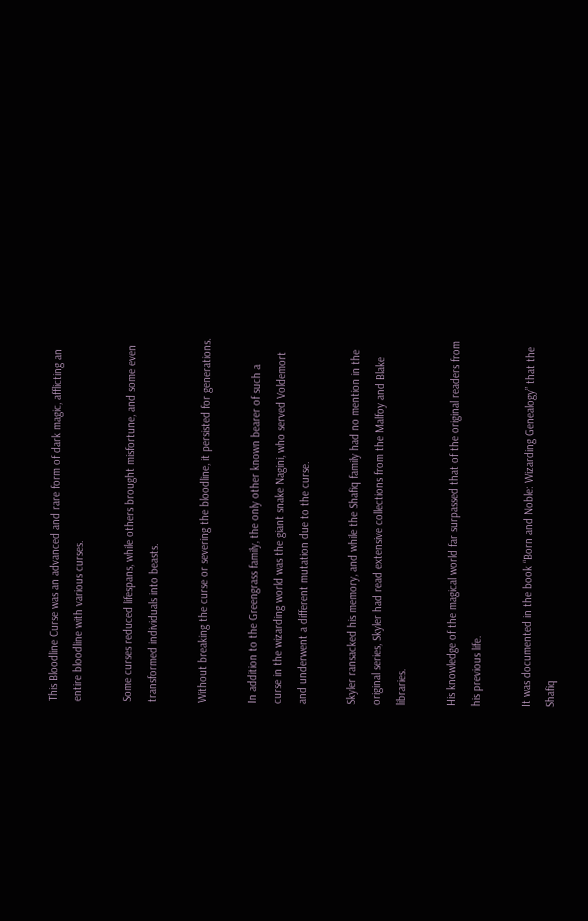This Bloodline Curse was an advanced and rare form of dark magic, afflicting an entire bloodline with various curses.

Some curses reduced lifespans, while others brought misfortune, and some even transformed individuals into beasts.

Without breaking the curse or severing the bloodline, it persisted for generations.

In addition to the Greengrass family, the only other known bearer of such a curse in the wizarding world was the giant snake Nagini, who served Voldemort and underwent a different mutation due to the curse.

Skyler ransacked his memory, and while the Shafiq family had no mention in the original series, Skyler had read extensive collections from the Malfoy and Blake libraries.

His knowledge of the magical world far surpassed that of the original readers from his previous life.

It was documented in the book “Born and Noble: Wizarding Genealogy” that the Shafiq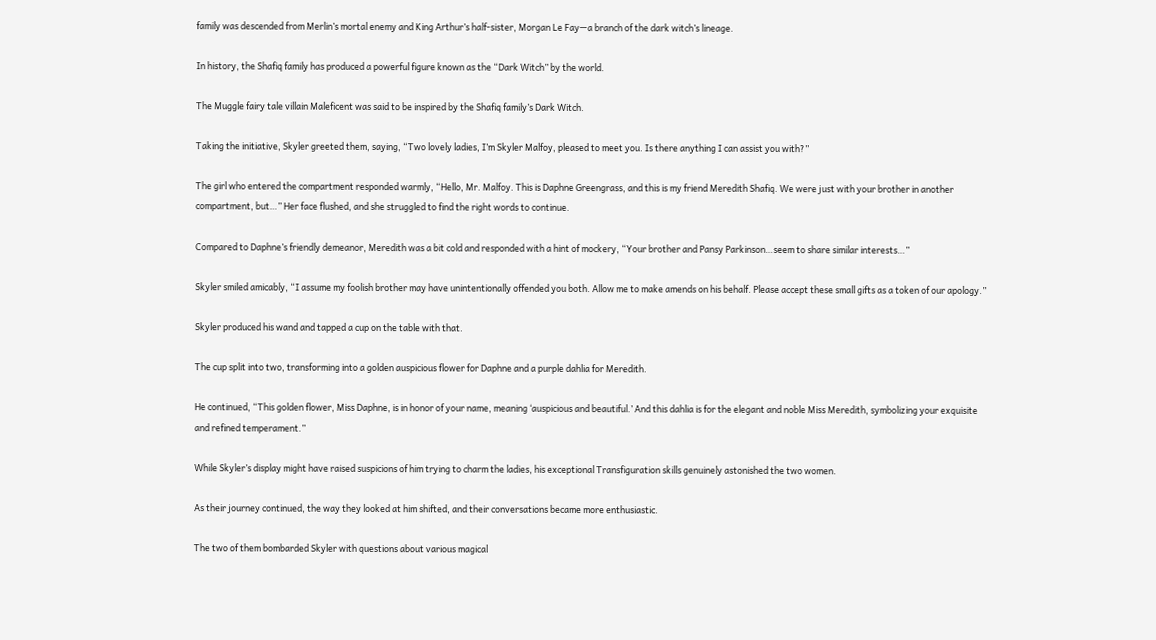family was descended from Merlin’s mortal enemy and King Arthur’s half-sister, Morgan Le Fay—a branch of the dark witch’s lineage.

In history, the Shafiq family has produced a powerful figure known as the “Dark Witch” by the world.

The Muggle fairy tale villain Maleficent was said to be inspired by the Shafiq family’s Dark Witch.

Taking the initiative, Skyler greeted them, saying, “Two lovely ladies, I’m Skyler Malfoy, pleased to meet you. Is there anything I can assist you with?”

The girl who entered the compartment responded warmly, “Hello, Mr. Malfoy. This is Daphne Greengrass, and this is my friend Meredith Shafiq. We were just with your brother in another compartment, but…” Her face flushed, and she struggled to find the right words to continue.

Compared to Daphne’s friendly demeanor, Meredith was a bit cold and responded with a hint of mockery, “Your brother and Pansy Parkinson…seem to share similar interests…”

Skyler smiled amicably, “I assume my foolish brother may have unintentionally offended you both. Allow me to make amends on his behalf. Please accept these small gifts as a token of our apology.”

Skyler produced his wand and tapped a cup on the table with that.

The cup split into two, transforming into a golden auspicious flower for Daphne and a purple dahlia for Meredith.

He continued, “This golden flower, Miss Daphne, is in honor of your name, meaning ‘auspicious and beautiful.’ And this dahlia is for the elegant and noble Miss Meredith, symbolizing your exquisite and refined temperament.”

While Skyler’s display might have raised suspicions of him trying to charm the ladies, his exceptional Transfiguration skills genuinely astonished the two women.

As their journey continued, the way they looked at him shifted, and their conversations became more enthusiastic.

The two of them bombarded Skyler with questions about various magical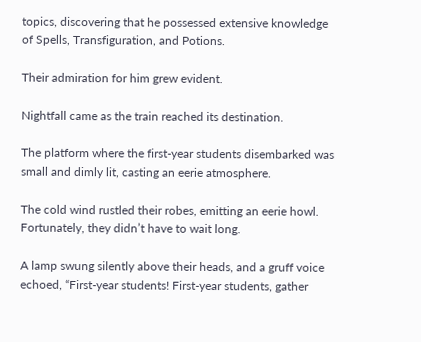topics, discovering that he possessed extensive knowledge of Spells, Transfiguration, and Potions.

Their admiration for him grew evident.

Nightfall came as the train reached its destination.

The platform where the first-year students disembarked was small and dimly lit, casting an eerie atmosphere.

The cold wind rustled their robes, emitting an eerie howl. Fortunately, they didn’t have to wait long.

A lamp swung silently above their heads, and a gruff voice echoed, “First-year students! First-year students, gather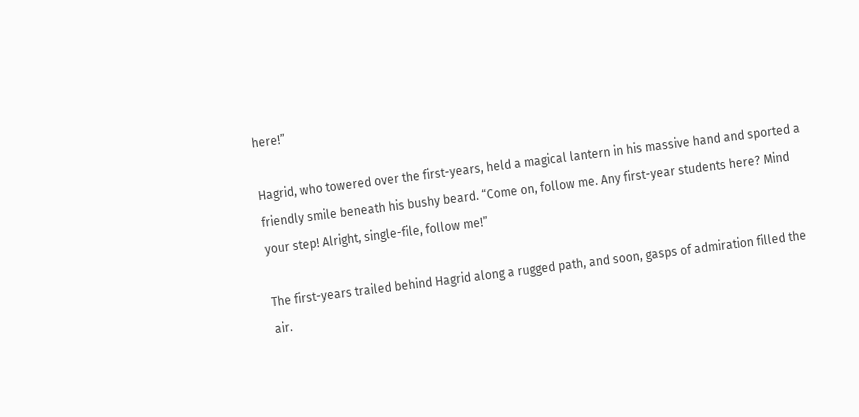here!”

Hagrid, who towered over the first-years, held a magical lantern in his massive hand and sported a friendly smile beneath his bushy beard. “Come on, follow me. Any first-year students here? Mind your step! Alright, single-file, follow me!”

The first-years trailed behind Hagrid along a rugged path, and soon, gasps of admiration filled the air.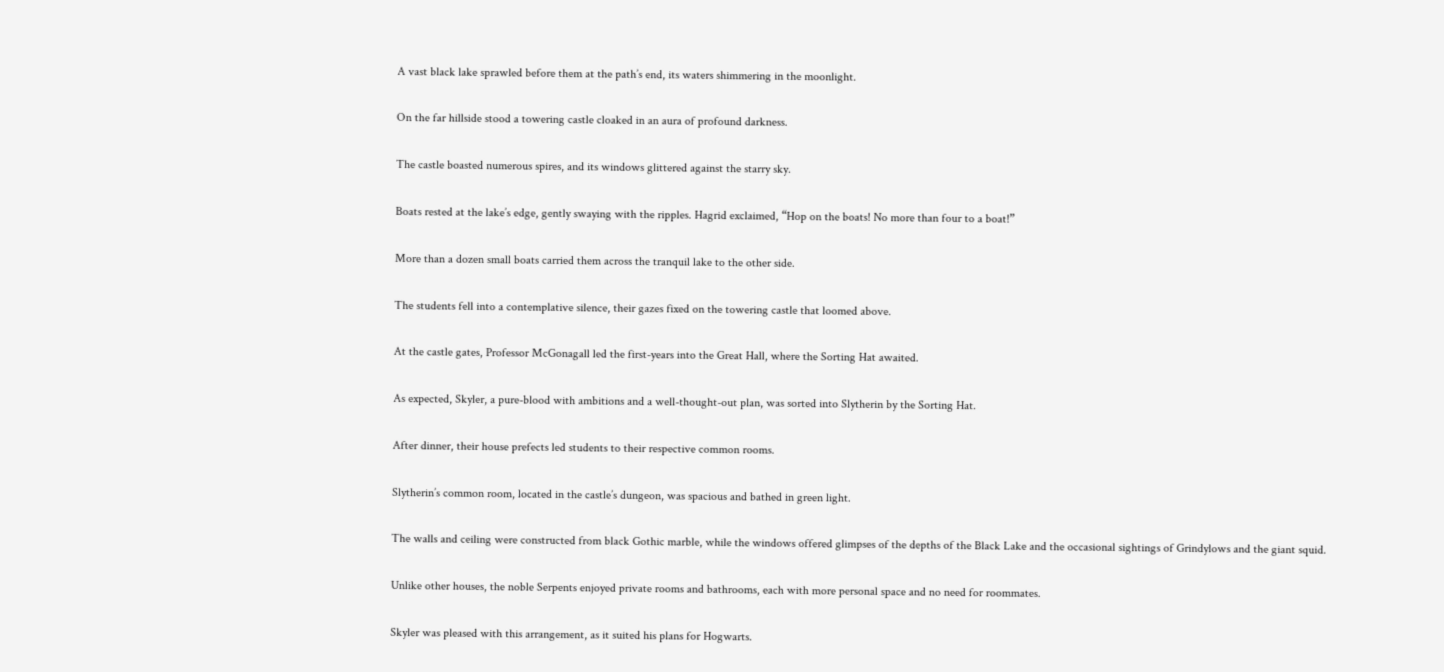A vast black lake sprawled before them at the path’s end, its waters shimmering in the moonlight.

On the far hillside stood a towering castle cloaked in an aura of profound darkness.

The castle boasted numerous spires, and its windows glittered against the starry sky.

Boats rested at the lake’s edge, gently swaying with the ripples. Hagrid exclaimed, “Hop on the boats! No more than four to a boat!”

More than a dozen small boats carried them across the tranquil lake to the other side.

The students fell into a contemplative silence, their gazes fixed on the towering castle that loomed above.

At the castle gates, Professor McGonagall led the first-years into the Great Hall, where the Sorting Hat awaited.

As expected, Skyler, a pure-blood with ambitions and a well-thought-out plan, was sorted into Slytherin by the Sorting Hat.

After dinner, their house prefects led students to their respective common rooms.

Slytherin’s common room, located in the castle’s dungeon, was spacious and bathed in green light.

The walls and ceiling were constructed from black Gothic marble, while the windows offered glimpses of the depths of the Black Lake and the occasional sightings of Grindylows and the giant squid.

Unlike other houses, the noble Serpents enjoyed private rooms and bathrooms, each with more personal space and no need for roommates.

Skyler was pleased with this arrangement, as it suited his plans for Hogwarts.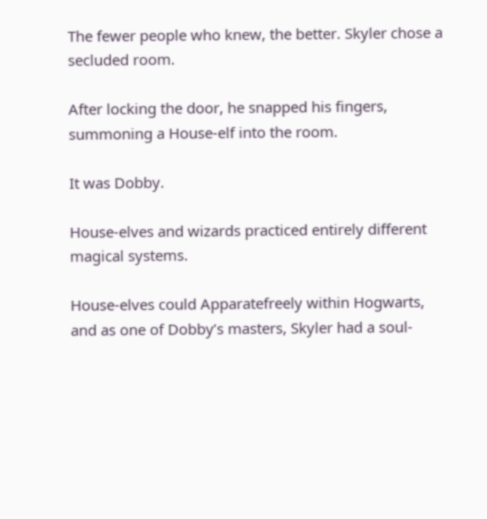The fewer people who knew, the better. Skyler chose a secluded room.

After locking the door, he snapped his fingers, summoning a House-elf into the room.

It was Dobby.

House-elves and wizards practiced entirely different magical systems.

House-elves could Apparatefreely within Hogwarts, and as one of Dobby’s masters, Skyler had a soul-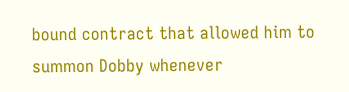bound contract that allowed him to summon Dobby whenever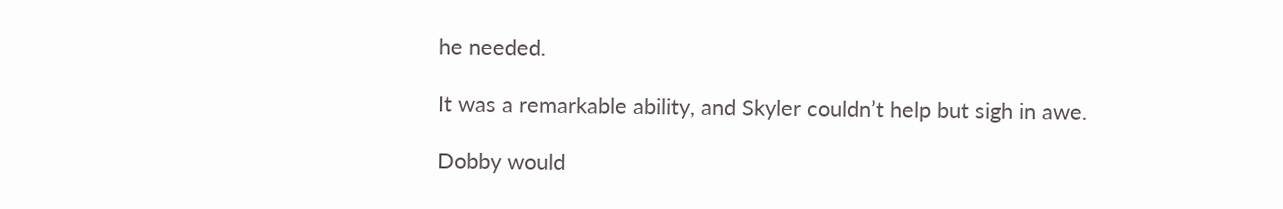he needed.

It was a remarkable ability, and Skyler couldn’t help but sigh in awe.

Dobby would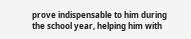prove indispensable to him during the school year, helping him with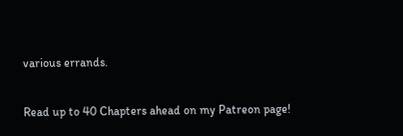various errands.

Read up to 40 Chapters ahead on my Patreon page!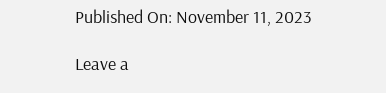Published On: November 11, 2023

Leave a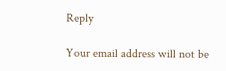Reply

Your email address will not be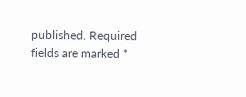published. Required fields are marked *